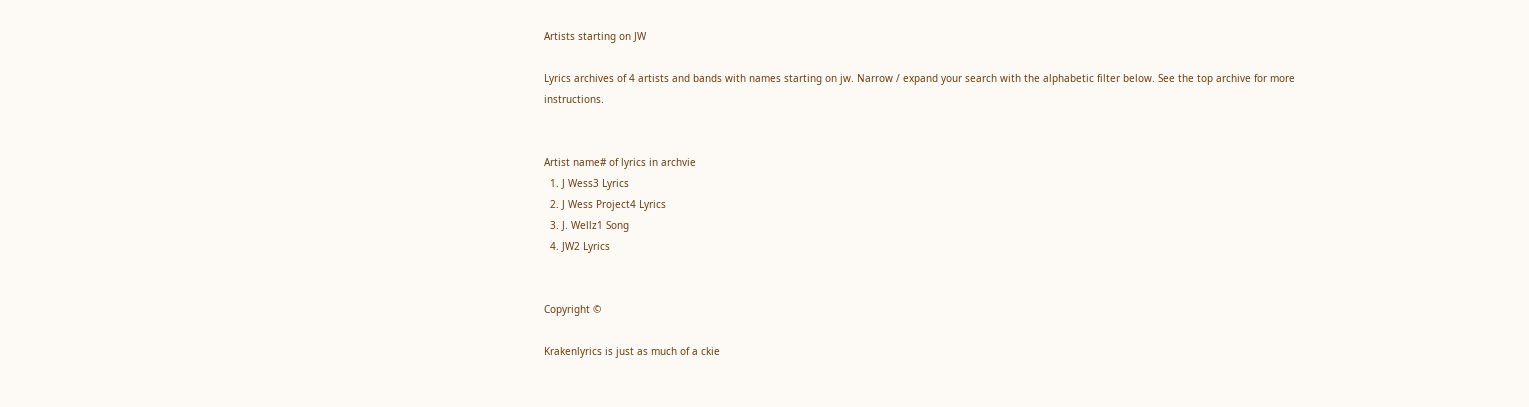Artists starting on JW

Lyrics archives of 4 artists and bands with names starting on jw. Narrow / expand your search with the alphabetic filter below. See the top archive for more instructions.


Artist name# of lyrics in archvie
  1. J Wess3 Lyrics
  2. J Wess Project4 Lyrics
  3. J. Wellz1 Song
  4. JW2 Lyrics


Copyright ©

Krakenlyrics is just as much of a ckie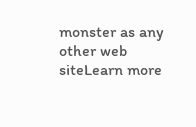monster as any other web siteLearn more